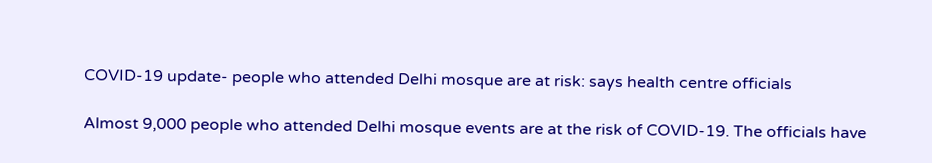COVID-19 update- people who attended Delhi mosque are at risk: says health centre officials

Almost 9,000 people who attended Delhi mosque events are at the risk of COVID-19. The officials have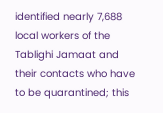identified nearly 7,688 local workers of the Tablighi Jamaat and their contacts who have to be quarantined; this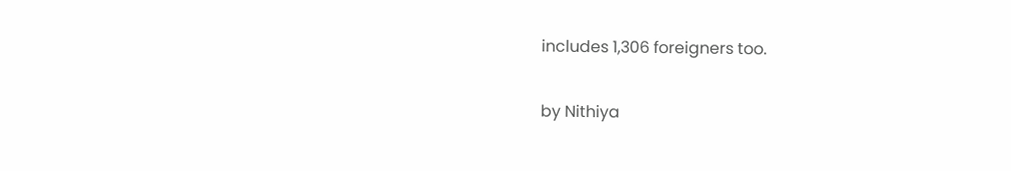includes 1,306 foreigners too.

by Nithiya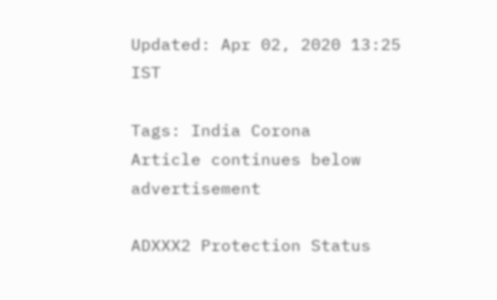Updated: Apr 02, 2020 13:25 IST

Tags: India Corona
Article continues below advertisement

ADXXX2 Protection Status